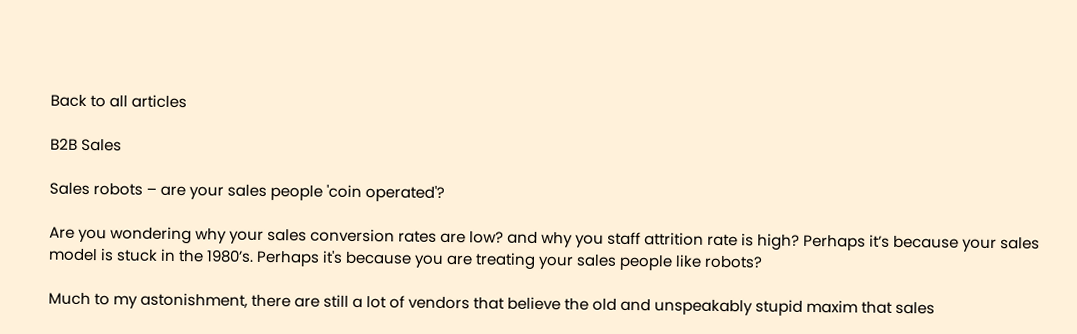Back to all articles

B2B Sales

Sales robots – are your sales people 'coin operated'?

Are you wondering why your sales conversion rates are low? and why you staff attrition rate is high? Perhaps it’s because your sales model is stuck in the 1980’s. Perhaps it's because you are treating your sales people like robots?

Much to my astonishment, there are still a lot of vendors that believe the old and unspeakably stupid maxim that sales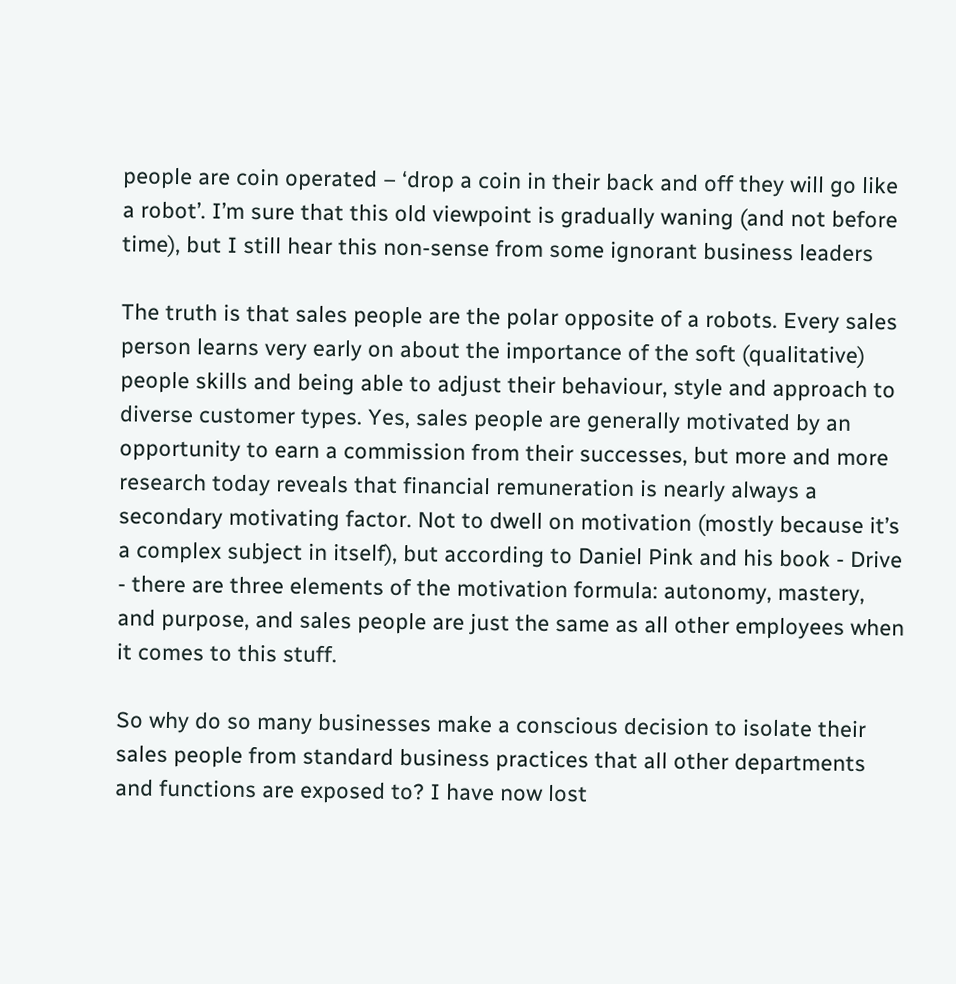people are coin operated – ‘drop a coin in their back and off they will go like a robot’. I’m sure that this old viewpoint is gradually waning (and not before time), but I still hear this non-sense from some ignorant business leaders

The truth is that sales people are the polar opposite of a robots. Every sales person learns very early on about the importance of the soft (qualitative) people skills and being able to adjust their behaviour, style and approach to diverse customer types. Yes, sales people are generally motivated by an opportunity to earn a commission from their successes, but more and more research today reveals that financial remuneration is nearly always a secondary motivating factor. Not to dwell on motivation (mostly because it’s a complex subject in itself), but according to Daniel Pink and his book - Drive - there are three elements of the motivation formula: autonomy, mastery, and purpose, and sales people are just the same as all other employees when it comes to this stuff.

So why do so many businesses make a conscious decision to isolate their sales people from standard business practices that all other departments and functions are exposed to? I have now lost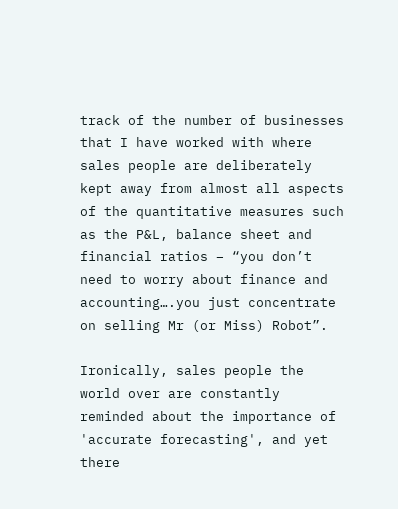track of the number of businesses that I have worked with where sales people are deliberately kept away from almost all aspects of the quantitative measures such as the P&L, balance sheet and financial ratios – “you don’t need to worry about finance and accounting….you just concentrate on selling Mr (or Miss) Robot”.

Ironically, sales people the world over are constantly reminded about the importance of 'accurate forecasting', and yet there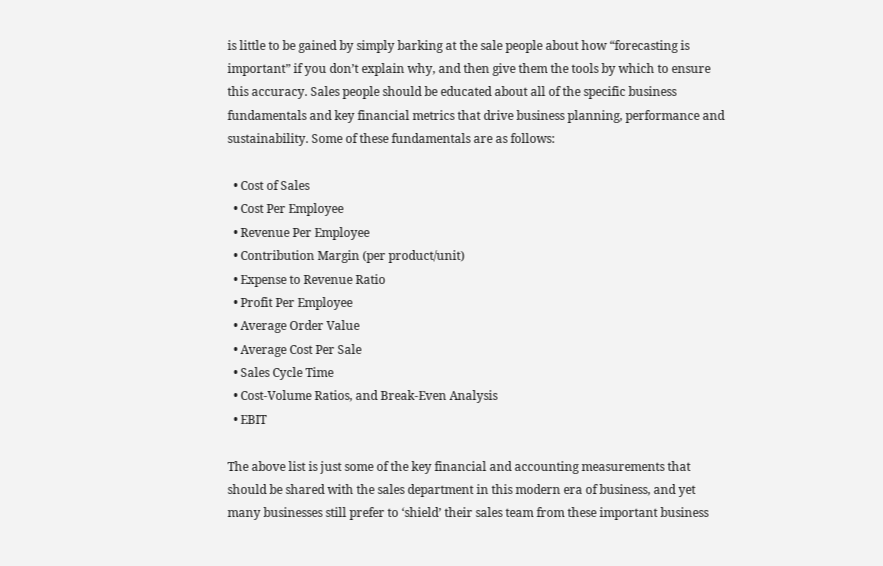is little to be gained by simply barking at the sale people about how “forecasting is important” if you don’t explain why, and then give them the tools by which to ensure this accuracy. Sales people should be educated about all of the specific business fundamentals and key financial metrics that drive business planning, performance and sustainability. Some of these fundamentals are as follows:

  • Cost of Sales
  • Cost Per Employee
  • Revenue Per Employee
  • Contribution Margin (per product/unit)
  • Expense to Revenue Ratio
  • Profit Per Employee
  • Average Order Value
  • Average Cost Per Sale
  • Sales Cycle Time
  • Cost-Volume Ratios, and Break-Even Analysis
  • EBIT

The above list is just some of the key financial and accounting measurements that should be shared with the sales department in this modern era of business, and yet many businesses still prefer to ‘shield’ their sales team from these important business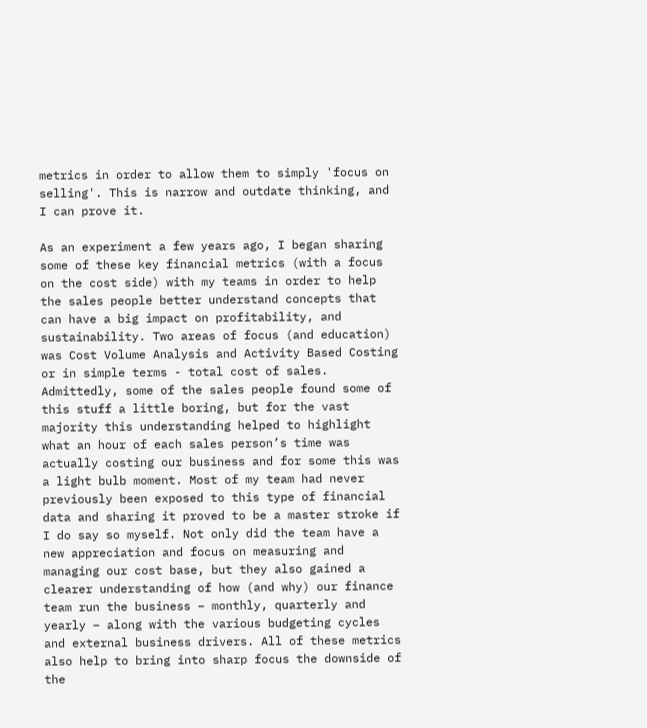metrics in order to allow them to simply 'focus on selling'. This is narrow and outdate thinking, and I can prove it.

As an experiment a few years ago, I began sharing some of these key financial metrics (with a focus on the cost side) with my teams in order to help the sales people better understand concepts that can have a big impact on profitability, and sustainability. Two areas of focus (and education) was Cost Volume Analysis and Activity Based Costing or in simple terms - total cost of sales. Admittedly, some of the sales people found some of this stuff a little boring, but for the vast majority this understanding helped to highlight what an hour of each sales person’s time was actually costing our business and for some this was a light bulb moment. Most of my team had never previously been exposed to this type of financial data and sharing it proved to be a master stroke if I do say so myself. Not only did the team have a new appreciation and focus on measuring and managing our cost base, but they also gained a clearer understanding of how (and why) our finance team run the business – monthly, quarterly and yearly – along with the various budgeting cycles and external business drivers. All of these metrics also help to bring into sharp focus the downside of the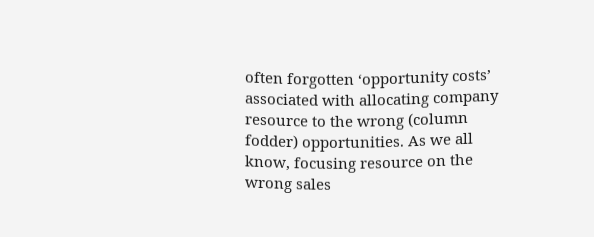often forgotten ‘opportunity costs’ associated with allocating company resource to the wrong (column fodder) opportunities. As we all know, focusing resource on the wrong sales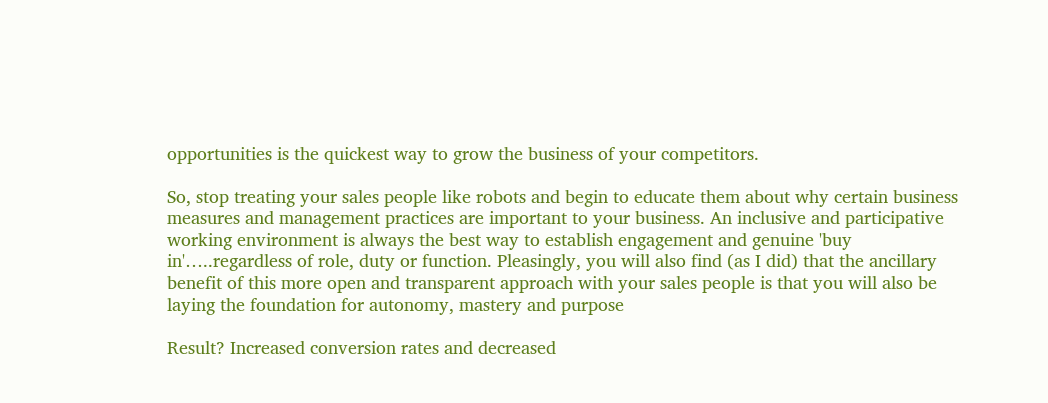opportunities is the quickest way to grow the business of your competitors.

So, stop treating your sales people like robots and begin to educate them about why certain business measures and management practices are important to your business. An inclusive and participative working environment is always the best way to establish engagement and genuine 'buy in'…..regardless of role, duty or function. Pleasingly, you will also find (as I did) that the ancillary benefit of this more open and transparent approach with your sales people is that you will also be laying the foundation for autonomy, mastery and purpose

Result? Increased conversion rates and decreased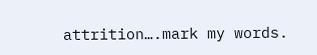attrition….mark my words.